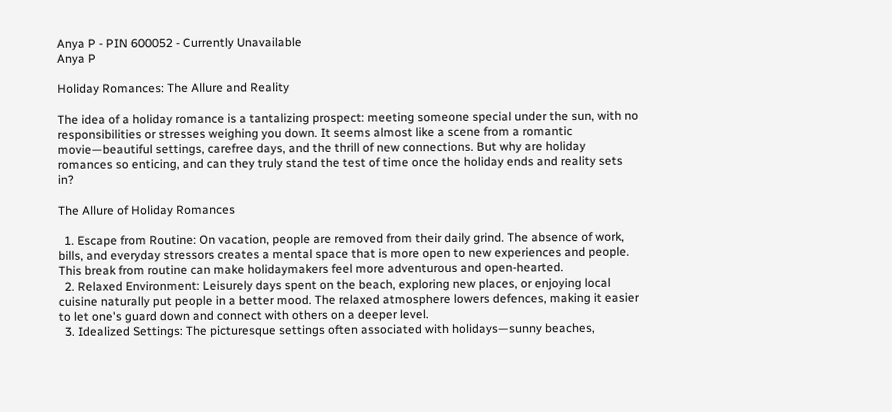Anya P - PIN 600052 - Currently Unavailable
Anya P

Holiday Romances: The Allure and Reality

The idea of a holiday romance is a tantalizing prospect: meeting someone special under the sun, with no responsibilities or stresses weighing you down. It seems almost like a scene from a romantic movie—beautiful settings, carefree days, and the thrill of new connections. But why are holiday romances so enticing, and can they truly stand the test of time once the holiday ends and reality sets in?

The Allure of Holiday Romances

  1. Escape from Routine: On vacation, people are removed from their daily grind. The absence of work, bills, and everyday stressors creates a mental space that is more open to new experiences and people. This break from routine can make holidaymakers feel more adventurous and open-hearted.
  2. Relaxed Environment: Leisurely days spent on the beach, exploring new places, or enjoying local cuisine naturally put people in a better mood. The relaxed atmosphere lowers defences, making it easier to let one's guard down and connect with others on a deeper level.
  3. Idealized Settings: The picturesque settings often associated with holidays—sunny beaches,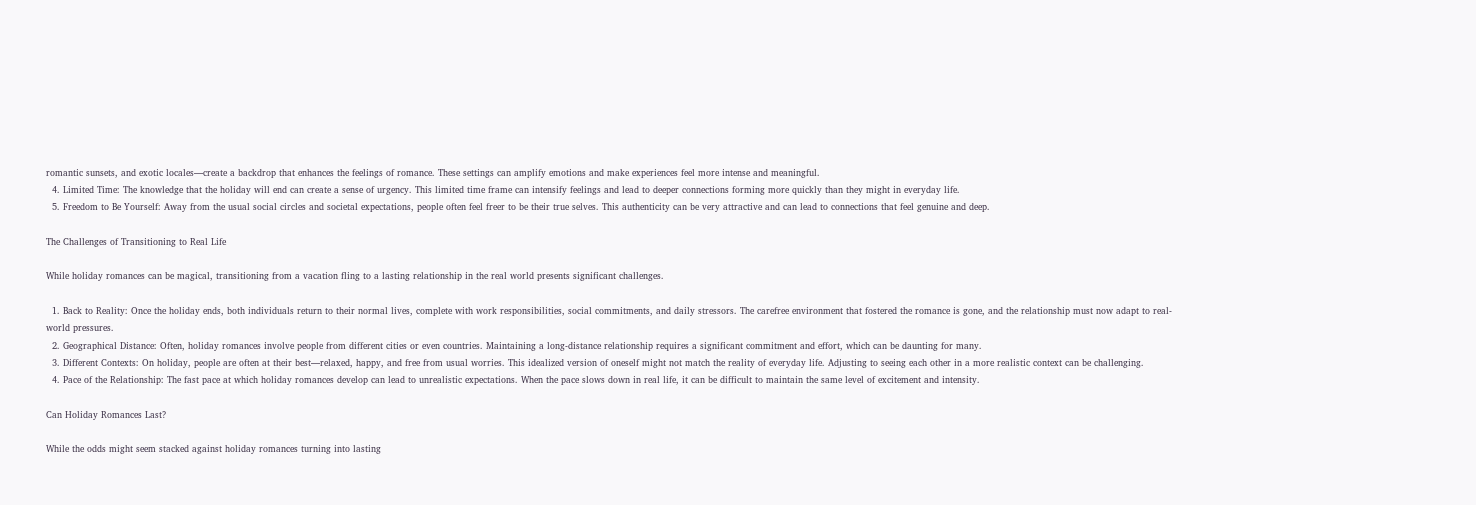romantic sunsets, and exotic locales—create a backdrop that enhances the feelings of romance. These settings can amplify emotions and make experiences feel more intense and meaningful.
  4. Limited Time: The knowledge that the holiday will end can create a sense of urgency. This limited time frame can intensify feelings and lead to deeper connections forming more quickly than they might in everyday life.
  5. Freedom to Be Yourself: Away from the usual social circles and societal expectations, people often feel freer to be their true selves. This authenticity can be very attractive and can lead to connections that feel genuine and deep.

The Challenges of Transitioning to Real Life

While holiday romances can be magical, transitioning from a vacation fling to a lasting relationship in the real world presents significant challenges.

  1. Back to Reality: Once the holiday ends, both individuals return to their normal lives, complete with work responsibilities, social commitments, and daily stressors. The carefree environment that fostered the romance is gone, and the relationship must now adapt to real-world pressures.
  2. Geographical Distance: Often, holiday romances involve people from different cities or even countries. Maintaining a long-distance relationship requires a significant commitment and effort, which can be daunting for many.
  3. Different Contexts: On holiday, people are often at their best—relaxed, happy, and free from usual worries. This idealized version of oneself might not match the reality of everyday life. Adjusting to seeing each other in a more realistic context can be challenging.
  4. Pace of the Relationship: The fast pace at which holiday romances develop can lead to unrealistic expectations. When the pace slows down in real life, it can be difficult to maintain the same level of excitement and intensity.

Can Holiday Romances Last?

While the odds might seem stacked against holiday romances turning into lasting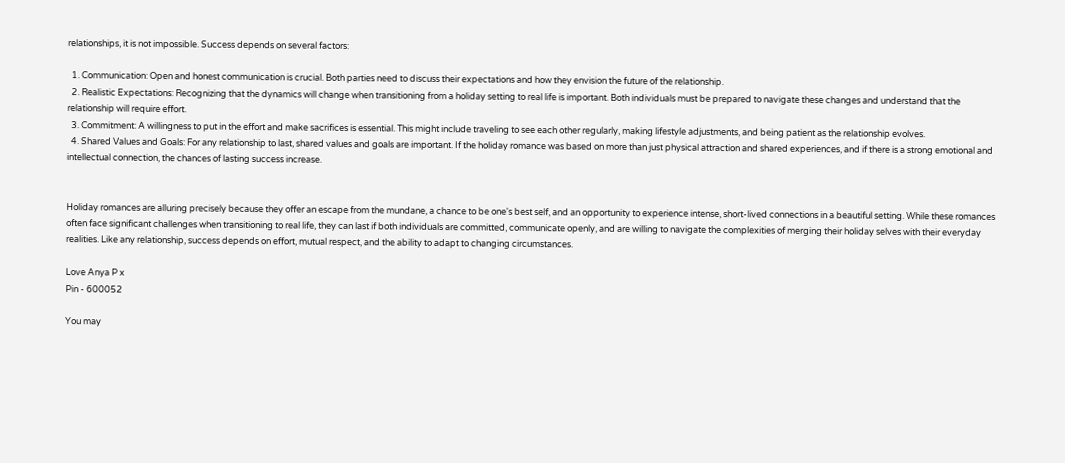relationships, it is not impossible. Success depends on several factors:

  1. Communication: Open and honest communication is crucial. Both parties need to discuss their expectations and how they envision the future of the relationship.
  2. Realistic Expectations: Recognizing that the dynamics will change when transitioning from a holiday setting to real life is important. Both individuals must be prepared to navigate these changes and understand that the relationship will require effort.
  3. Commitment: A willingness to put in the effort and make sacrifices is essential. This might include traveling to see each other regularly, making lifestyle adjustments, and being patient as the relationship evolves.
  4. Shared Values and Goals: For any relationship to last, shared values and goals are important. If the holiday romance was based on more than just physical attraction and shared experiences, and if there is a strong emotional and intellectual connection, the chances of lasting success increase.


Holiday romances are alluring precisely because they offer an escape from the mundane, a chance to be one's best self, and an opportunity to experience intense, short-lived connections in a beautiful setting. While these romances often face significant challenges when transitioning to real life, they can last if both individuals are committed, communicate openly, and are willing to navigate the complexities of merging their holiday selves with their everyday realities. Like any relationship, success depends on effort, mutual respect, and the ability to adapt to changing circumstances.

Love Anya P x
Pin - 600052

You may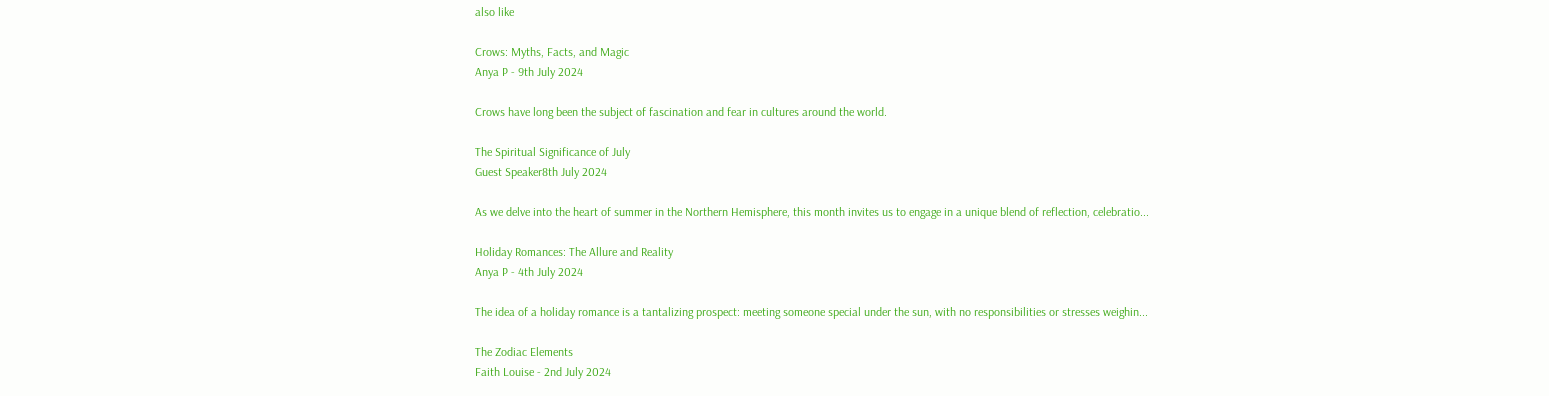also like

Crows: Myths, Facts, and Magic
Anya P - 9th July 2024

Crows have long been the subject of fascination and fear in cultures around the world.

The Spiritual Significance of July
Guest Speaker8th July 2024

As we delve into the heart of summer in the Northern Hemisphere, this month invites us to engage in a unique blend of reflection, celebratio...

Holiday Romances: The Allure and Reality
Anya P - 4th July 2024

The idea of a holiday romance is a tantalizing prospect: meeting someone special under the sun, with no responsibilities or stresses weighin...

The Zodiac Elements
Faith Louise - 2nd July 2024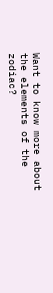Want to know more about the elements of the zodiac?